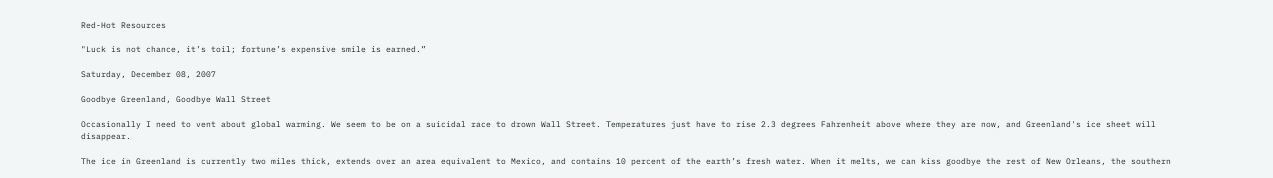Red-Hot Resources

"Luck is not chance, it’s toil; fortune’s expensive smile is earned.”

Saturday, December 08, 2007

Goodbye Greenland, Goodbye Wall Street

Occasionally I need to vent about global warming. We seem to be on a suicidal race to drown Wall Street. Temperatures just have to rise 2.3 degrees Fahrenheit above where they are now, and Greenland's ice sheet will disappear.

The ice in Greenland is currently two miles thick, extends over an area equivalent to Mexico, and contains 10 percent of the earth’s fresh water. When it melts, we can kiss goodbye the rest of New Orleans, the southern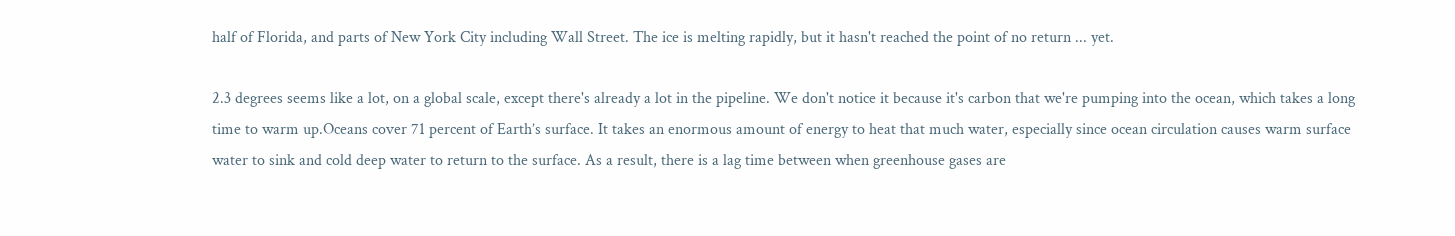half of Florida, and parts of New York City including Wall Street. The ice is melting rapidly, but it hasn't reached the point of no return ... yet.

2.3 degrees seems like a lot, on a global scale, except there's already a lot in the pipeline. We don't notice it because it's carbon that we're pumping into the ocean, which takes a long time to warm up.Oceans cover 71 percent of Earth’s surface. It takes an enormous amount of energy to heat that much water, especially since ocean circulation causes warm surface water to sink and cold deep water to return to the surface. As a result, there is a lag time between when greenhouse gases are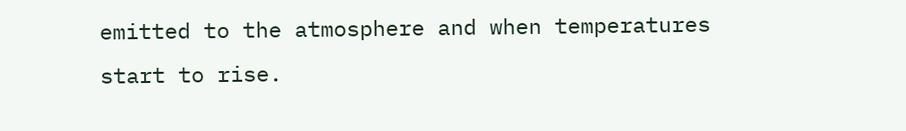emitted to the atmosphere and when temperatures start to rise.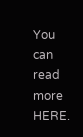You can read more HERE.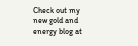Check out my new gold and energy blog at